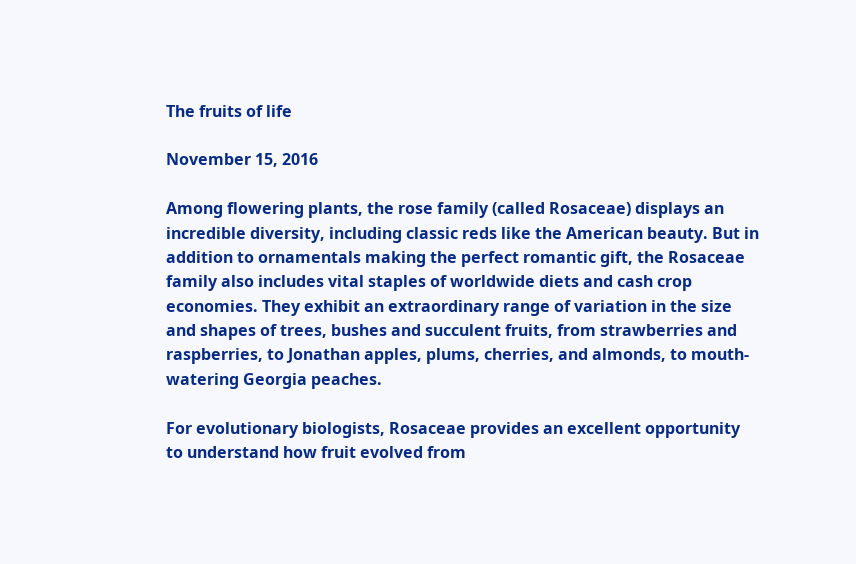The fruits of life

November 15, 2016

Among flowering plants, the rose family (called Rosaceae) displays an incredible diversity, including classic reds like the American beauty. But in addition to ornamentals making the perfect romantic gift, the Rosaceae family also includes vital staples of worldwide diets and cash crop economies. They exhibit an extraordinary range of variation in the size and shapes of trees, bushes and succulent fruits, from strawberries and raspberries, to Jonathan apples, plums, cherries, and almonds, to mouth-watering Georgia peaches.

For evolutionary biologists, Rosaceae provides an excellent opportunity to understand how fruit evolved from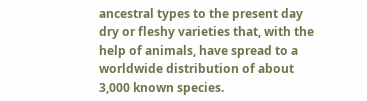ancestral types to the present day dry or fleshy varieties that, with the help of animals, have spread to a worldwide distribution of about 3,000 known species.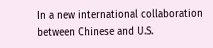In a new international collaboration between Chinese and U.S.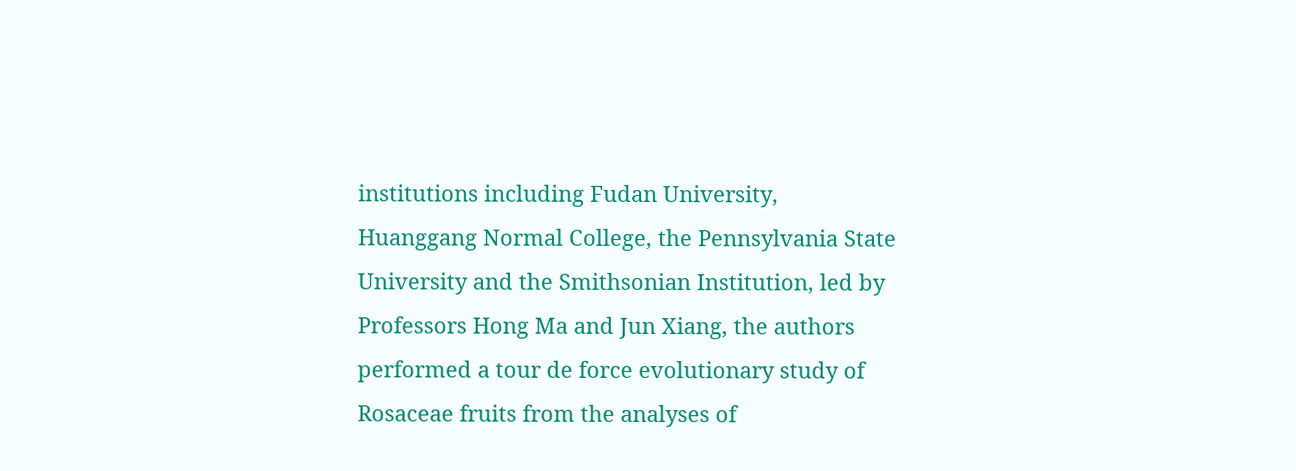institutions including Fudan University, Huanggang Normal College, the Pennsylvania State University and the Smithsonian Institution, led by Professors Hong Ma and Jun Xiang, the authors performed a tour de force evolutionary study of Rosaceae fruits from the analyses of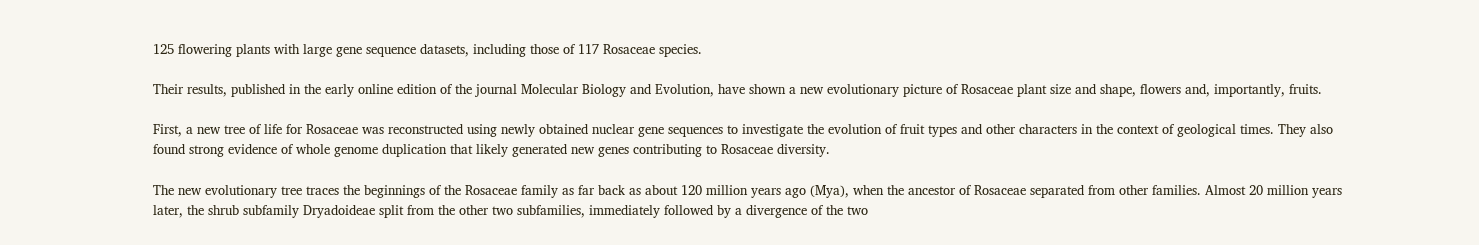125 flowering plants with large gene sequence datasets, including those of 117 Rosaceae species.

Their results, published in the early online edition of the journal Molecular Biology and Evolution, have shown a new evolutionary picture of Rosaceae plant size and shape, flowers and, importantly, fruits.

First, a new tree of life for Rosaceae was reconstructed using newly obtained nuclear gene sequences to investigate the evolution of fruit types and other characters in the context of geological times. They also found strong evidence of whole genome duplication that likely generated new genes contributing to Rosaceae diversity.

The new evolutionary tree traces the beginnings of the Rosaceae family as far back as about 120 million years ago (Mya), when the ancestor of Rosaceae separated from other families. Almost 20 million years later, the shrub subfamily Dryadoideae split from the other two subfamilies, immediately followed by a divergence of the two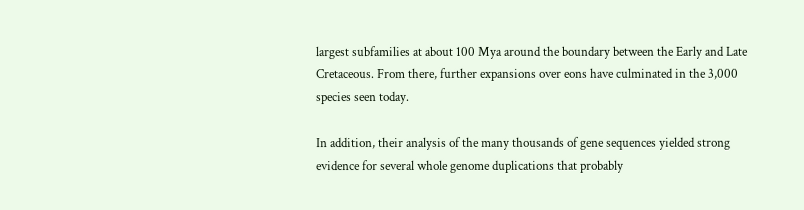largest subfamilies at about 100 Mya around the boundary between the Early and Late Cretaceous. From there, further expansions over eons have culminated in the 3,000 species seen today.

In addition, their analysis of the many thousands of gene sequences yielded strong evidence for several whole genome duplications that probably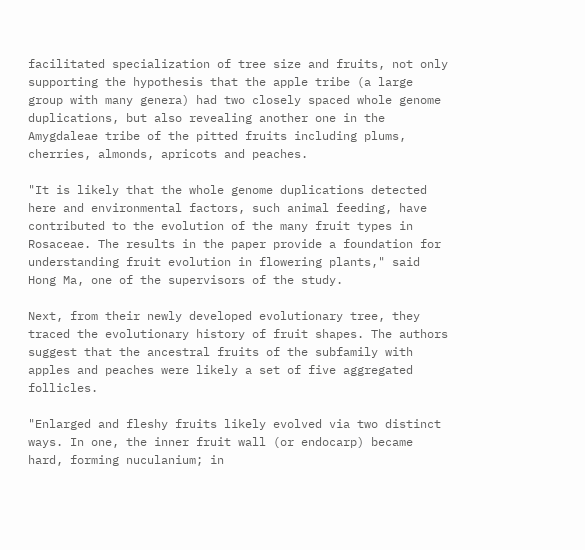facilitated specialization of tree size and fruits, not only supporting the hypothesis that the apple tribe (a large group with many genera) had two closely spaced whole genome duplications, but also revealing another one in the Amygdaleae tribe of the pitted fruits including plums, cherries, almonds, apricots and peaches.

"It is likely that the whole genome duplications detected here and environmental factors, such animal feeding, have contributed to the evolution of the many fruit types in Rosaceae. The results in the paper provide a foundation for understanding fruit evolution in flowering plants," said Hong Ma, one of the supervisors of the study.

Next, from their newly developed evolutionary tree, they traced the evolutionary history of fruit shapes. The authors suggest that the ancestral fruits of the subfamily with apples and peaches were likely a set of five aggregated follicles.

"Enlarged and fleshy fruits likely evolved via two distinct ways. In one, the inner fruit wall (or endocarp) became hard, forming nuculanium; in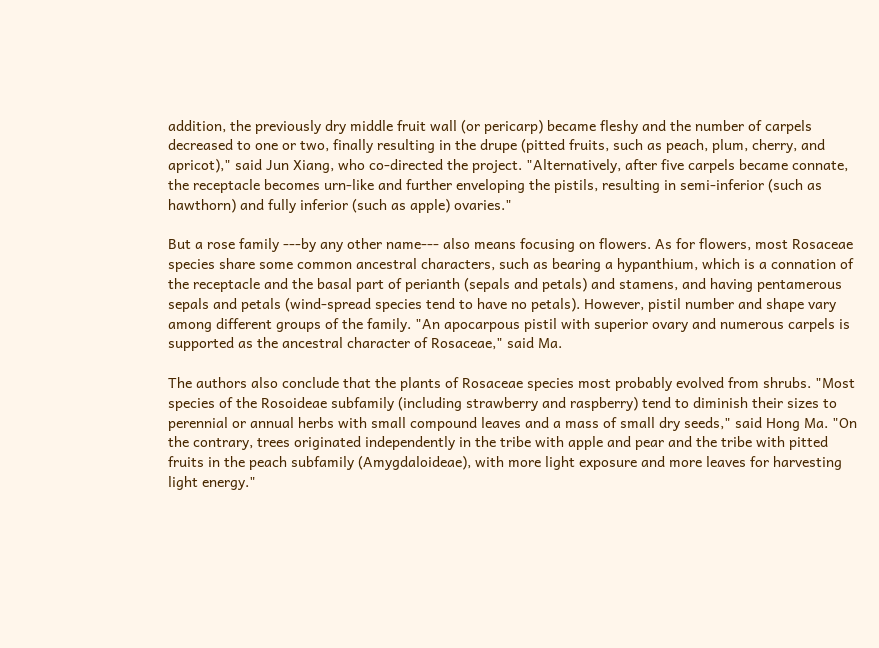addition, the previously dry middle fruit wall (or pericarp) became fleshy and the number of carpels decreased to one or two, finally resulting in the drupe (pitted fruits, such as peach, plum, cherry, and apricot)," said Jun Xiang, who co-directed the project. "Alternatively, after five carpels became connate, the receptacle becomes urn-like and further enveloping the pistils, resulting in semi-inferior (such as hawthorn) and fully inferior (such as apple) ovaries."

But a rose family ---by any other name--- also means focusing on flowers. As for flowers, most Rosaceae species share some common ancestral characters, such as bearing a hypanthium, which is a connation of the receptacle and the basal part of perianth (sepals and petals) and stamens, and having pentamerous sepals and petals (wind-spread species tend to have no petals). However, pistil number and shape vary among different groups of the family. "An apocarpous pistil with superior ovary and numerous carpels is supported as the ancestral character of Rosaceae," said Ma.

The authors also conclude that the plants of Rosaceae species most probably evolved from shrubs. "Most species of the Rosoideae subfamily (including strawberry and raspberry) tend to diminish their sizes to perennial or annual herbs with small compound leaves and a mass of small dry seeds," said Hong Ma. "On the contrary, trees originated independently in the tribe with apple and pear and the tribe with pitted fruits in the peach subfamily (Amygdaloideae), with more light exposure and more leaves for harvesting light energy."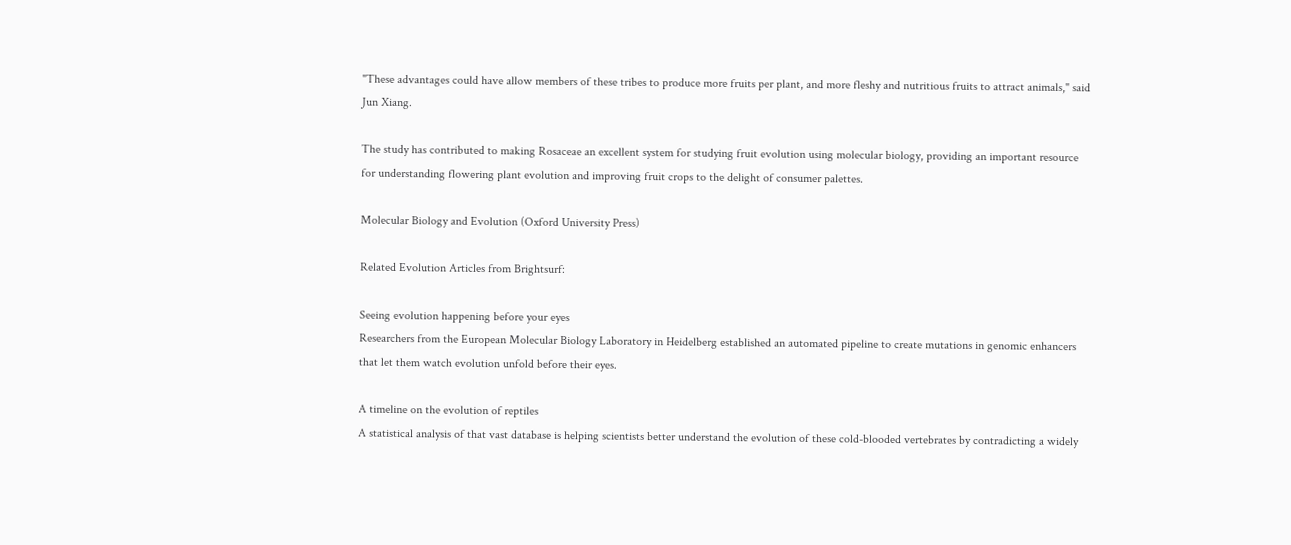"These advantages could have allow members of these tribes to produce more fruits per plant, and more fleshy and nutritious fruits to attract animals," said Jun Xiang.

The study has contributed to making Rosaceae an excellent system for studying fruit evolution using molecular biology, providing an important resource for understanding flowering plant evolution and improving fruit crops to the delight of consumer palettes.

Molecular Biology and Evolution (Oxford University Press)

Related Evolution Articles from Brightsurf:

Seeing evolution happening before your eyes
Researchers from the European Molecular Biology Laboratory in Heidelberg established an automated pipeline to create mutations in genomic enhancers that let them watch evolution unfold before their eyes.

A timeline on the evolution of reptiles
A statistical analysis of that vast database is helping scientists better understand the evolution of these cold-blooded vertebrates by contradicting a widely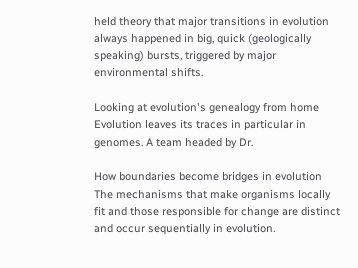held theory that major transitions in evolution always happened in big, quick (geologically speaking) bursts, triggered by major environmental shifts.

Looking at evolution's genealogy from home
Evolution leaves its traces in particular in genomes. A team headed by Dr.

How boundaries become bridges in evolution
The mechanisms that make organisms locally fit and those responsible for change are distinct and occur sequentially in evolution.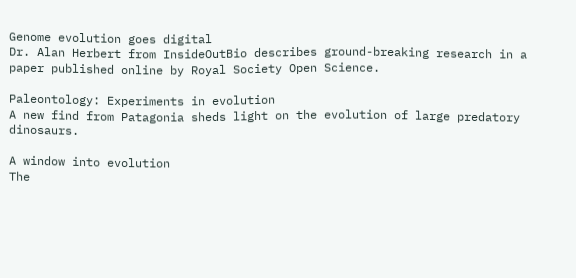Genome evolution goes digital
Dr. Alan Herbert from InsideOutBio describes ground-breaking research in a paper published online by Royal Society Open Science.

Paleontology: Experiments in evolution
A new find from Patagonia sheds light on the evolution of large predatory dinosaurs.

A window into evolution
The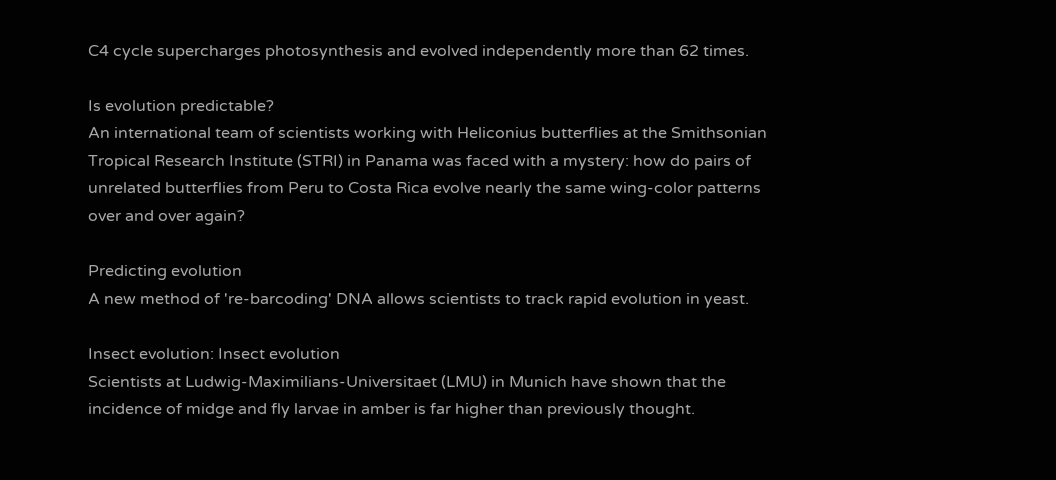C4 cycle supercharges photosynthesis and evolved independently more than 62 times.

Is evolution predictable?
An international team of scientists working with Heliconius butterflies at the Smithsonian Tropical Research Institute (STRI) in Panama was faced with a mystery: how do pairs of unrelated butterflies from Peru to Costa Rica evolve nearly the same wing-color patterns over and over again?

Predicting evolution
A new method of 're-barcoding' DNA allows scientists to track rapid evolution in yeast.

Insect evolution: Insect evolution
Scientists at Ludwig-Maximilians-Universitaet (LMU) in Munich have shown that the incidence of midge and fly larvae in amber is far higher than previously thought.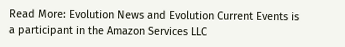Read More: Evolution News and Evolution Current Events is a participant in the Amazon Services LLC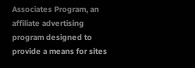Associates Program, an affiliate advertising program designed to provide a means for sites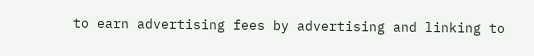to earn advertising fees by advertising and linking to